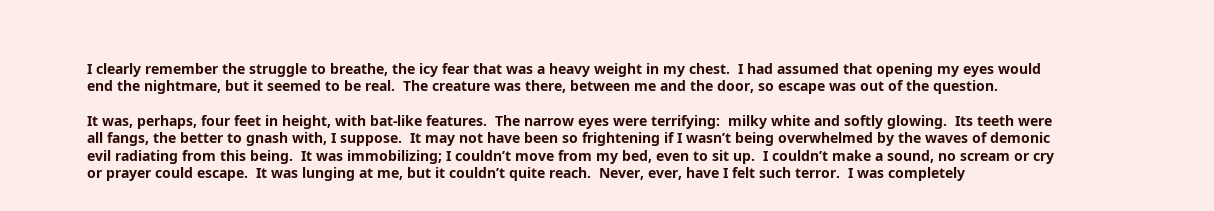I clearly remember the struggle to breathe, the icy fear that was a heavy weight in my chest.  I had assumed that opening my eyes would end the nightmare, but it seemed to be real.  The creature was there, between me and the door, so escape was out of the question.

It was, perhaps, four feet in height, with bat-like features.  The narrow eyes were terrifying:  milky white and softly glowing.  Its teeth were all fangs, the better to gnash with, I suppose.  It may not have been so frightening if I wasn’t being overwhelmed by the waves of demonic evil radiating from this being.  It was immobilizing; I couldn’t move from my bed, even to sit up.  I couldn’t make a sound, no scream or cry or prayer could escape.  It was lunging at me, but it couldn’t quite reach.  Never, ever, have I felt such terror.  I was completely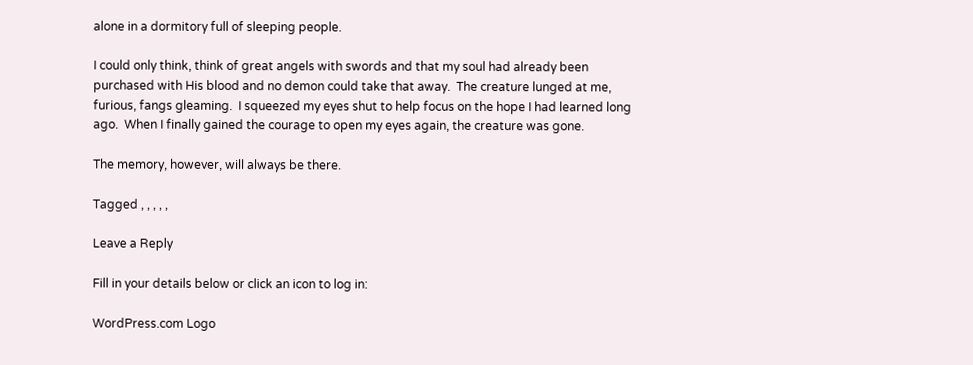alone in a dormitory full of sleeping people.

I could only think, think of great angels with swords and that my soul had already been purchased with His blood and no demon could take that away.  The creature lunged at me, furious, fangs gleaming.  I squeezed my eyes shut to help focus on the hope I had learned long ago.  When I finally gained the courage to open my eyes again, the creature was gone.

The memory, however, will always be there.

Tagged , , , , ,

Leave a Reply

Fill in your details below or click an icon to log in:

WordPress.com Logo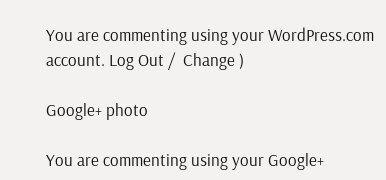You are commenting using your WordPress.com account. Log Out /  Change )

Google+ photo

You are commenting using your Google+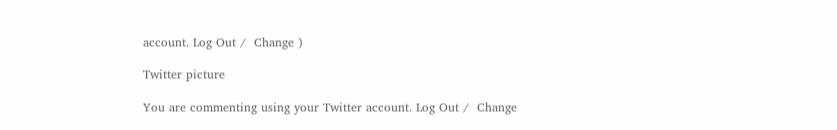account. Log Out /  Change )

Twitter picture

You are commenting using your Twitter account. Log Out /  Change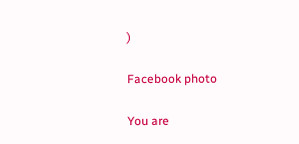)

Facebook photo

You are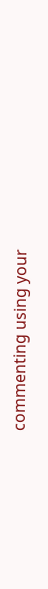commenting using your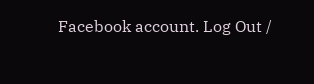Facebook account. Log Out /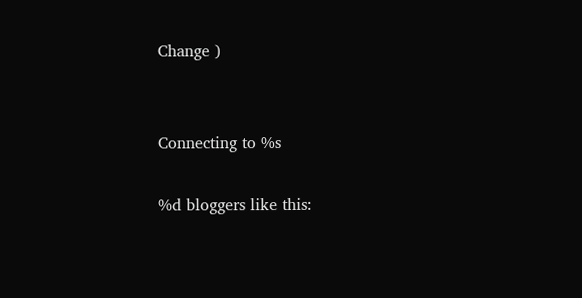Change )


Connecting to %s

%d bloggers like this: